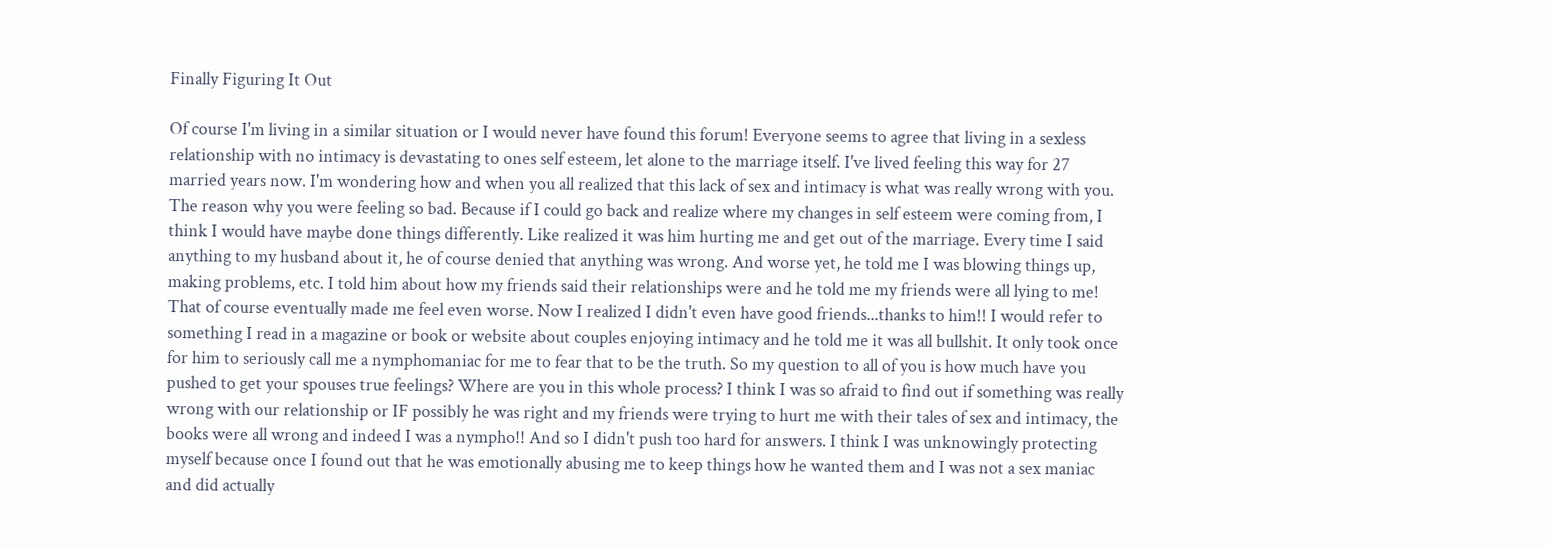Finally Figuring It Out

Of course I'm living in a similar situation or I would never have found this forum! Everyone seems to agree that living in a sexless relationship with no intimacy is devastating to ones self esteem, let alone to the marriage itself. I've lived feeling this way for 27 married years now. I'm wondering how and when you all realized that this lack of sex and intimacy is what was really wrong with you. The reason why you were feeling so bad. Because if I could go back and realize where my changes in self esteem were coming from, I think I would have maybe done things differently. Like realized it was him hurting me and get out of the marriage. Every time I said anything to my husband about it, he of course denied that anything was wrong. And worse yet, he told me I was blowing things up, making problems, etc. I told him about how my friends said their relationships were and he told me my friends were all lying to me! That of course eventually made me feel even worse. Now I realized I didn't even have good friends...thanks to him!! I would refer to something I read in a magazine or book or website about couples enjoying intimacy and he told me it was all bullshit. It only took once for him to seriously call me a nymphomaniac for me to fear that to be the truth. So my question to all of you is how much have you pushed to get your spouses true feelings? Where are you in this whole process? I think I was so afraid to find out if something was really wrong with our relationship or IF possibly he was right and my friends were trying to hurt me with their tales of sex and intimacy, the books were all wrong and indeed I was a nympho!! And so I didn't push too hard for answers. I think I was unknowingly protecting myself because once I found out that he was emotionally abusing me to keep things how he wanted them and I was not a sex maniac and did actually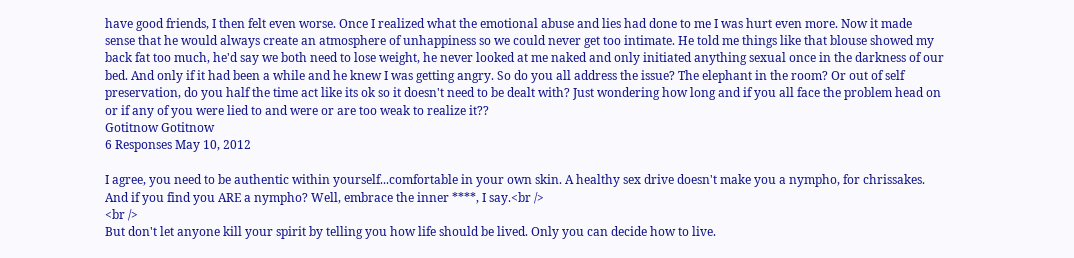have good friends, I then felt even worse. Once I realized what the emotional abuse and lies had done to me I was hurt even more. Now it made sense that he would always create an atmosphere of unhappiness so we could never get too intimate. He told me things like that blouse showed my back fat too much, he'd say we both need to lose weight, he never looked at me naked and only initiated anything sexual once in the darkness of our bed. And only if it had been a while and he knew I was getting angry. So do you all address the issue? The elephant in the room? Or out of self preservation, do you half the time act like its ok so it doesn't need to be dealt with? Just wondering how long and if you all face the problem head on or if any of you were lied to and were or are too weak to realize it??
Gotitnow Gotitnow
6 Responses May 10, 2012

I agree, you need to be authentic within yourself...comfortable in your own skin. A healthy sex drive doesn't make you a nympho, for chrissakes. And if you find you ARE a nympho? Well, embrace the inner ****, I say.<br />
<br />
But don't let anyone kill your spirit by telling you how life should be lived. Only you can decide how to live.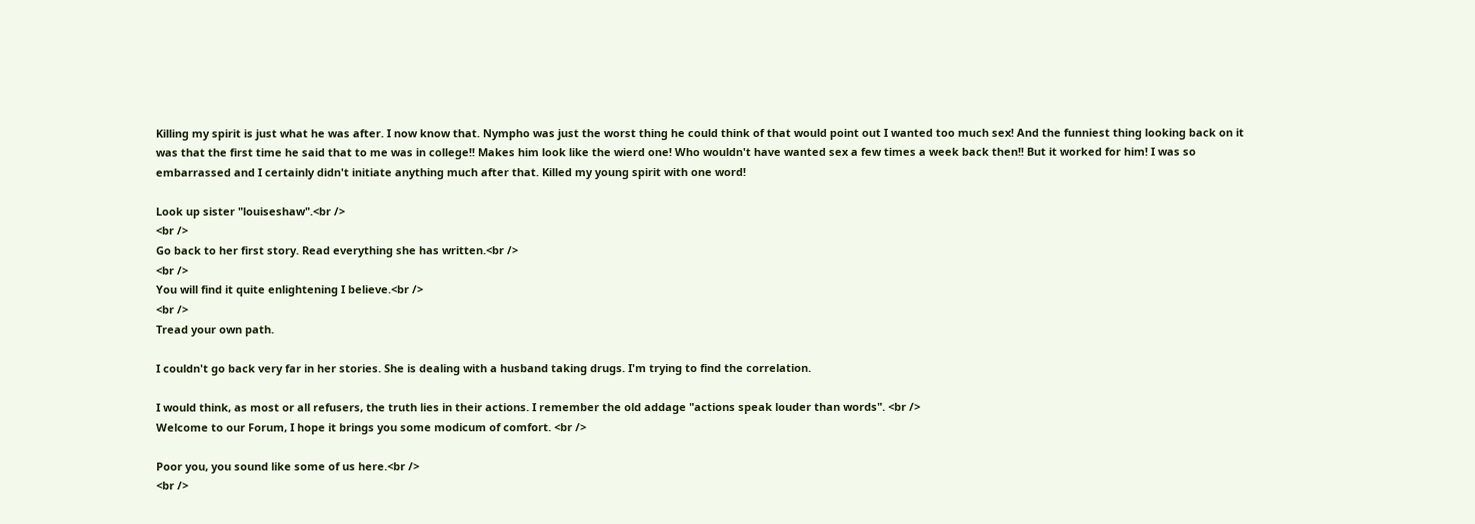Killing my spirit is just what he was after. I now know that. Nympho was just the worst thing he could think of that would point out I wanted too much sex! And the funniest thing looking back on it was that the first time he said that to me was in college!! Makes him look like the wierd one! Who wouldn't have wanted sex a few times a week back then!! But it worked for him! I was so embarrassed and I certainly didn't initiate anything much after that. Killed my young spirit with one word!

Look up sister "louiseshaw".<br />
<br />
Go back to her first story. Read everything she has written.<br />
<br />
You will find it quite enlightening I believe.<br />
<br />
Tread your own path.

I couldn't go back very far in her stories. She is dealing with a husband taking drugs. I'm trying to find the correlation.

I would think, as most or all refusers, the truth lies in their actions. I remember the old addage "actions speak louder than words". <br />
Welcome to our Forum, I hope it brings you some modicum of comfort. <br />

Poor you, you sound like some of us here.<br />
<br />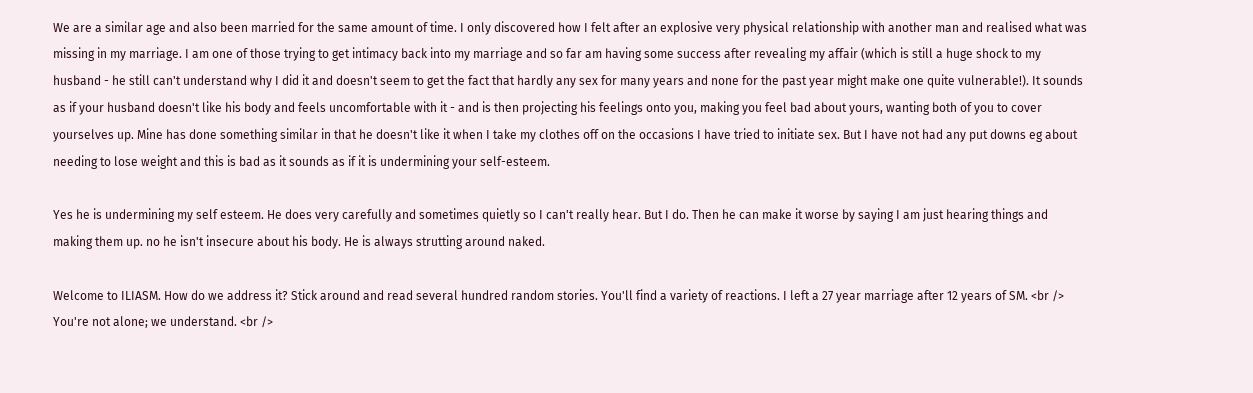We are a similar age and also been married for the same amount of time. I only discovered how I felt after an explosive very physical relationship with another man and realised what was missing in my marriage. I am one of those trying to get intimacy back into my marriage and so far am having some success after revealing my affair (which is still a huge shock to my husband - he still can't understand why I did it and doesn't seem to get the fact that hardly any sex for many years and none for the past year might make one quite vulnerable!). It sounds as if your husband doesn't like his body and feels uncomfortable with it - and is then projecting his feelings onto you, making you feel bad about yours, wanting both of you to cover yourselves up. Mine has done something similar in that he doesn't like it when I take my clothes off on the occasions I have tried to initiate sex. But I have not had any put downs eg about needing to lose weight and this is bad as it sounds as if it is undermining your self-esteem.

Yes he is undermining my self esteem. He does very carefully and sometimes quietly so I can't really hear. But I do. Then he can make it worse by saying I am just hearing things and making them up. no he isn't insecure about his body. He is always strutting around naked.

Welcome to ILIASM. How do we address it? Stick around and read several hundred random stories. You'll find a variety of reactions. I left a 27 year marriage after 12 years of SM. <br />
You're not alone; we understand. <br />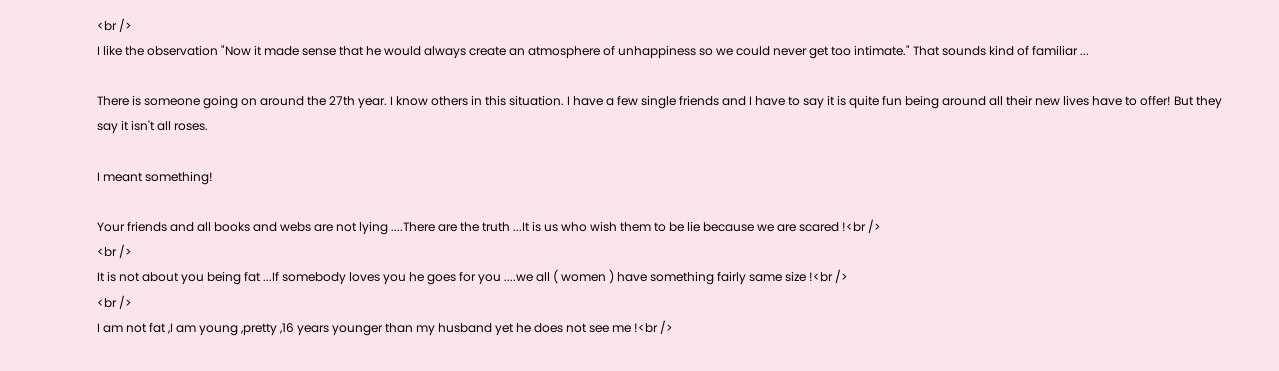<br />
I like the observation "Now it made sense that he would always create an atmosphere of unhappiness so we could never get too intimate." That sounds kind of familiar ...

There is someone going on around the 27th year. I know others in this situation. I have a few single friends and I have to say it is quite fun being around all their new lives have to offer! But they say it isn't all roses.

I meant something!

Your friends and all books and webs are not lying ....There are the truth ...It is us who wish them to be lie because we are scared !<br />
<br />
It is not about you being fat ...If somebody loves you he goes for you ....we all ( women ) have something fairly same size !<br />
<br />
I am not fat ,I am young ,pretty ,16 years younger than my husband yet he does not see me !<br />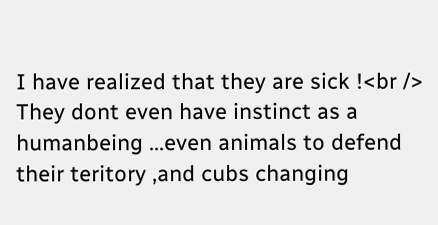I have realized that they are sick !<br />
They dont even have instinct as a humanbeing ...even animals to defend their teritory ,and cubs changing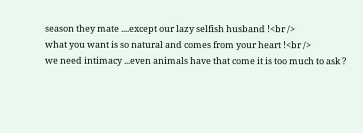season they mate ....except our lazy selfish husband !<br />
what you want is so natural and comes from your heart !<br />
we need intimacy ...even animals have that come it is too much to ask ?